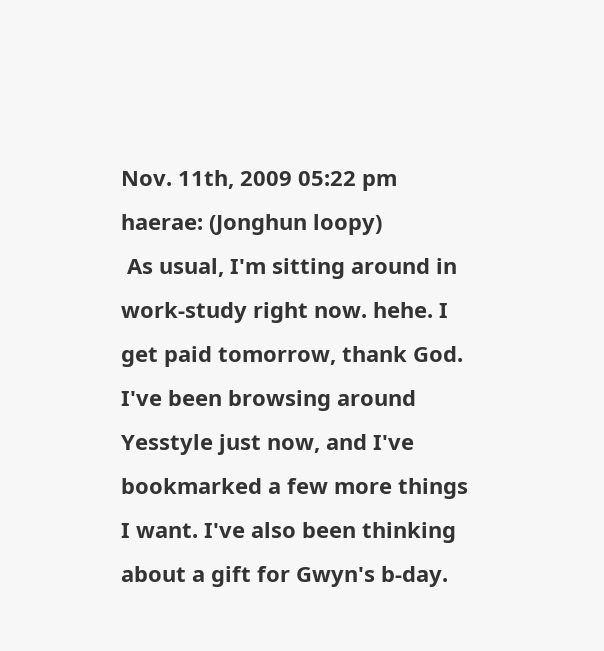Nov. 11th, 2009 05:22 pm
haerae: (Jonghun loopy)
 As usual, I'm sitting around in work-study right now. hehe. I get paid tomorrow, thank God. I've been browsing around Yesstyle just now, and I've bookmarked a few more things I want. I've also been thinking about a gift for Gwyn's b-day.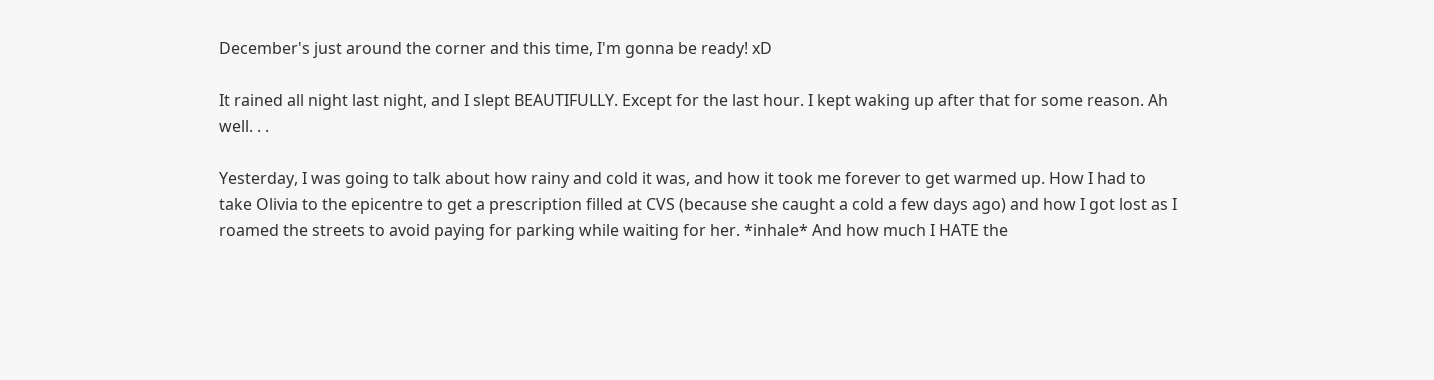December's just around the corner and this time, I'm gonna be ready! xD

It rained all night last night, and I slept BEAUTIFULLY. Except for the last hour. I kept waking up after that for some reason. Ah well. . .

Yesterday, I was going to talk about how rainy and cold it was, and how it took me forever to get warmed up. How I had to take Olivia to the epicentre to get a prescription filled at CVS (because she caught a cold a few days ago) and how I got lost as I roamed the streets to avoid paying for parking while waiting for her. *inhale* And how much I HATE the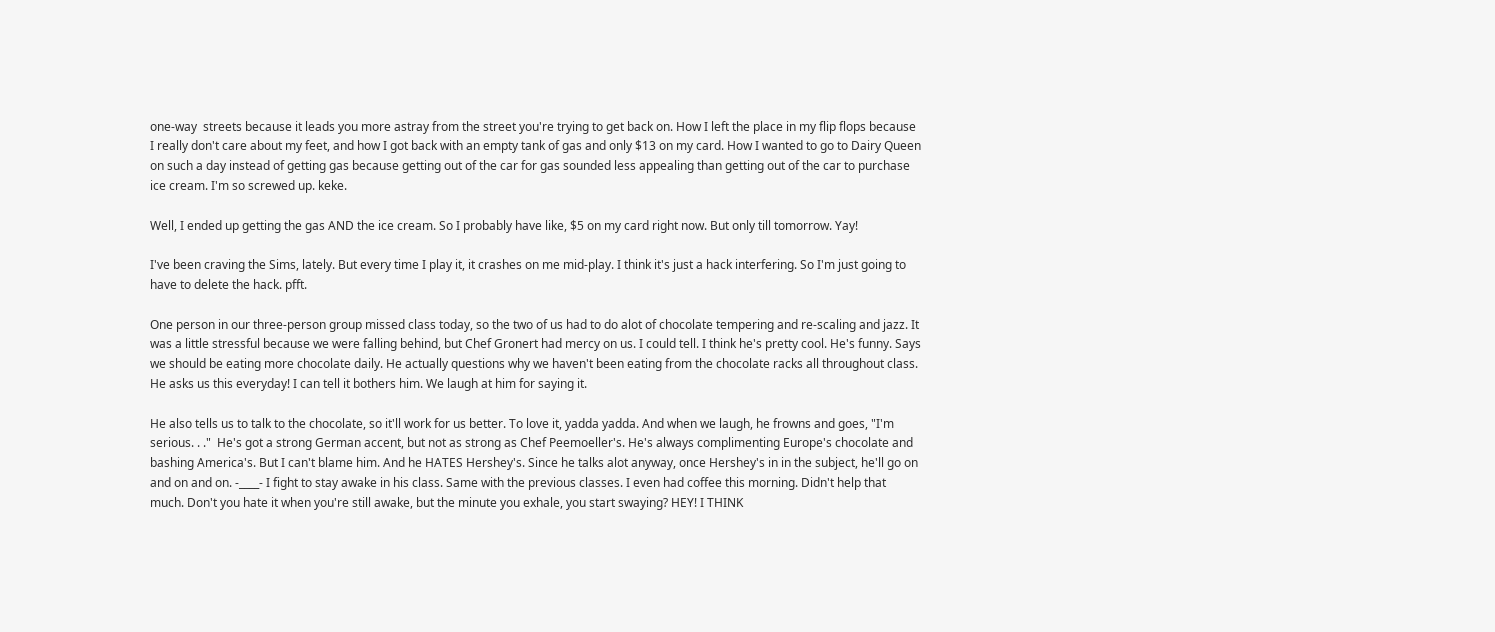one-way  streets because it leads you more astray from the street you're trying to get back on. How I left the place in my flip flops because I really don't care about my feet, and how I got back with an empty tank of gas and only $13 on my card. How I wanted to go to Dairy Queen on such a day instead of getting gas because getting out of the car for gas sounded less appealing than getting out of the car to purchase ice cream. I'm so screwed up. keke.

Well, I ended up getting the gas AND the ice cream. So I probably have like, $5 on my card right now. But only till tomorrow. Yay!

I've been craving the Sims, lately. But every time I play it, it crashes on me mid-play. I think it's just a hack interfering. So I'm just going to have to delete the hack. pfft.

One person in our three-person group missed class today, so the two of us had to do alot of chocolate tempering and re-scaling and jazz. It was a little stressful because we were falling behind, but Chef Gronert had mercy on us. I could tell. I think he's pretty cool. He's funny. Says we should be eating more chocolate daily. He actually questions why we haven't been eating from the chocolate racks all throughout class. He asks us this everyday! I can tell it bothers him. We laugh at him for saying it.

He also tells us to talk to the chocolate, so it'll work for us better. To love it, yadda yadda. And when we laugh, he frowns and goes, "I'm serious. . ."  He's got a strong German accent, but not as strong as Chef Peemoeller's. He's always complimenting Europe's chocolate and bashing America's. But I can't blame him. And he HATES Hershey's. Since he talks alot anyway, once Hershey's in in the subject, he'll go on and on and on. -____- I fight to stay awake in his class. Same with the previous classes. I even had coffee this morning. Didn't help that much. Don't you hate it when you're still awake, but the minute you exhale, you start swaying? HEY! I THINK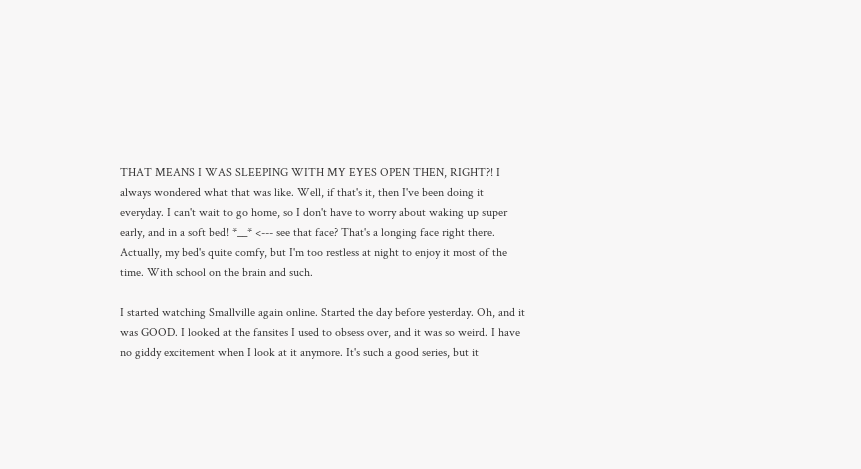THAT MEANS I WAS SLEEPING WITH MY EYES OPEN THEN, RIGHT?! I always wondered what that was like. Well, if that's it, then I've been doing it everyday. I can't wait to go home, so I don't have to worry about waking up super early, and in a soft bed! *__* <--- see that face? That's a longing face right there. Actually, my bed's quite comfy, but I'm too restless at night to enjoy it most of the time. With school on the brain and such.

I started watching Smallville again online. Started the day before yesterday. Oh, and it was GOOD. I looked at the fansites I used to obsess over, and it was so weird. I have no giddy excitement when I look at it anymore. It's such a good series, but it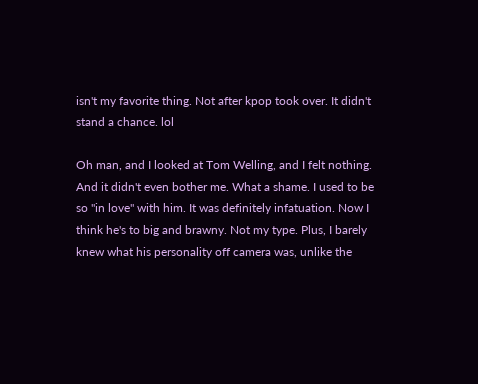isn't my favorite thing. Not after kpop took over. It didn't stand a chance. lol

Oh man, and I looked at Tom Welling, and I felt nothing. And it didn't even bother me. What a shame. I used to be so "in love" with him. It was definitely infatuation. Now I think he's to big and brawny. Not my type. Plus, I barely knew what his personality off camera was, unlike the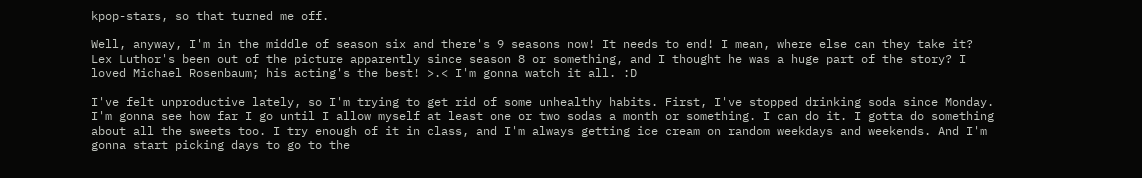kpop-stars, so that turned me off.

Well, anyway, I'm in the middle of season six and there's 9 seasons now! It needs to end! I mean, where else can they take it? Lex Luthor's been out of the picture apparently since season 8 or something, and I thought he was a huge part of the story? I loved Michael Rosenbaum; his acting's the best! >.< I'm gonna watch it all. :D

I've felt unproductive lately, so I'm trying to get rid of some unhealthy habits. First, I've stopped drinking soda since Monday. I'm gonna see how far I go until I allow myself at least one or two sodas a month or something. I can do it. I gotta do something about all the sweets too. I try enough of it in class, and I'm always getting ice cream on random weekdays and weekends. And I'm gonna start picking days to go to the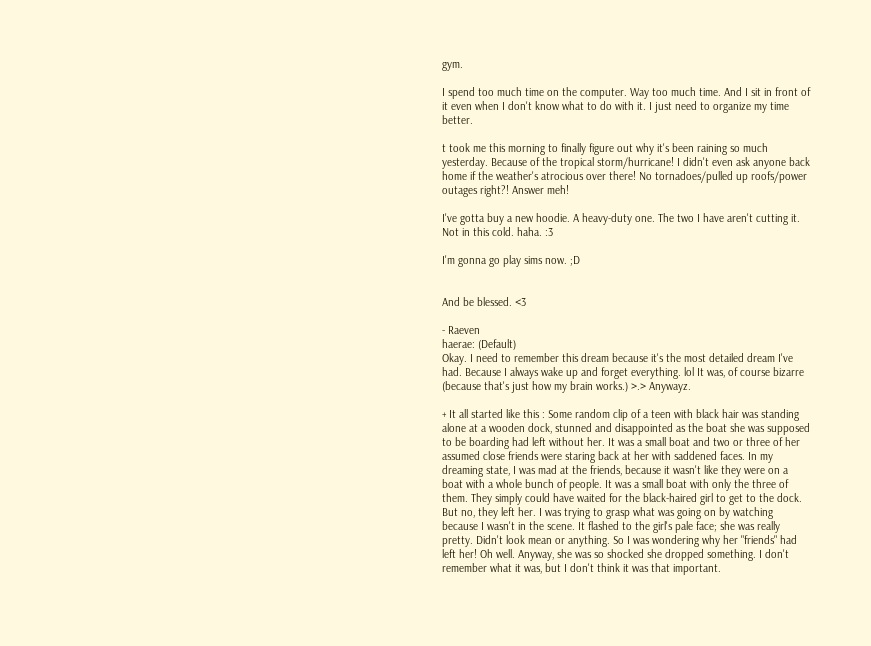gym.

I spend too much time on the computer. Way too much time. And I sit in front of it even when I don't know what to do with it. I just need to organize my time better.

t took me this morning to finally figure out why it's been raining so much yesterday. Because of the tropical storm/hurricane! I didn't even ask anyone back home if the weather's atrocious over there! No tornadoes/pulled up roofs/power outages right?! Answer meh!

I've gotta buy a new hoodie. A heavy-duty one. The two I have aren't cutting it. Not in this cold. haha. :3

I'm gonna go play sims now. ;D


And be blessed. <3

- Raeven
haerae: (Default)
Okay. I need to remember this dream because it's the most detailed dream I've had. Because I always wake up and forget everything. lol It was, of course bizarre (because that's just how my brain works.) >.> Anywayz.

+ It all started like this : Some random clip of a teen with black hair was standing alone at a wooden dock, stunned and disappointed as the boat she was supposed to be boarding had left without her. It was a small boat and two or three of her assumed close friends were staring back at her with saddened faces. In my dreaming state, I was mad at the friends, because it wasn't like they were on a boat with a whole bunch of people. It was a small boat with only the three of them. They simply could have waited for the black-haired girl to get to the dock. But no, they left her. I was trying to grasp what was going on by watching because I wasn't in the scene. It flashed to the girl's pale face; she was really pretty. Didn't look mean or anything. So I was wondering why her "friends" had left her! Oh well. Anyway, she was so shocked she dropped something. I don't remember what it was, but I don't think it was that important.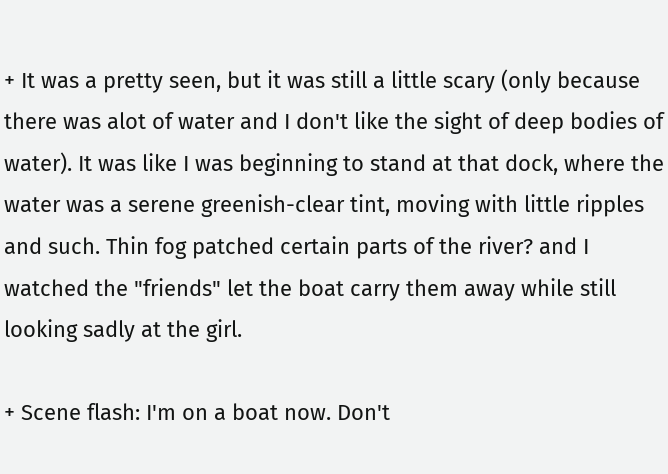+ It was a pretty seen, but it was still a little scary (only because there was alot of water and I don't like the sight of deep bodies of water). It was like I was beginning to stand at that dock, where the water was a serene greenish-clear tint, moving with little ripples and such. Thin fog patched certain parts of the river? and I watched the "friends" let the boat carry them away while still looking sadly at the girl.

+ Scene flash: I'm on a boat now. Don't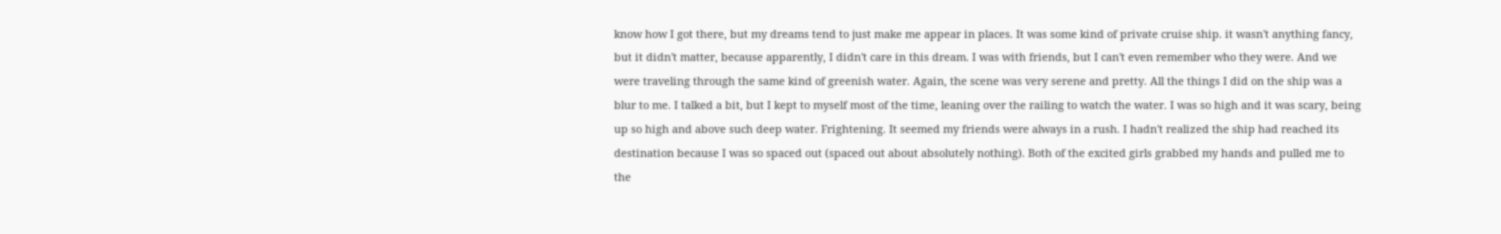know how I got there, but my dreams tend to just make me appear in places. It was some kind of private cruise ship. it wasn't anything fancy, but it didn't matter, because apparently, I didn't care in this dream. I was with friends, but I can't even remember who they were. And we were traveling through the same kind of greenish water. Again, the scene was very serene and pretty. All the things I did on the ship was a blur to me. I talked a bit, but I kept to myself most of the time, leaning over the railing to watch the water. I was so high and it was scary, being up so high and above such deep water. Frightening. It seemed my friends were always in a rush. I hadn't realized the ship had reached its destination because I was so spaced out (spaced out about absolutely nothing). Both of the excited girls grabbed my hands and pulled me to the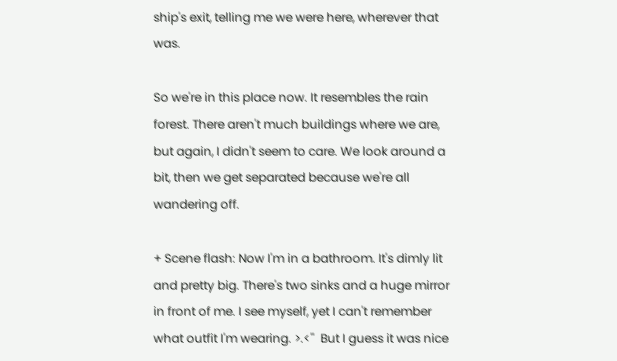ship's exit, telling me we were here, wherever that was.

So we're in this place now. It resembles the rain forest. There aren't much buildings where we are, but again, I didn't seem to care. We look around a bit, then we get separated because we're all wandering off.

+ Scene flash: Now I'm in a bathroom. It's dimly lit and pretty big. There's two sinks and a huge mirror in front of me. I see myself, yet I can't remember what outfit I'm wearing. >.<''  But I guess it was nice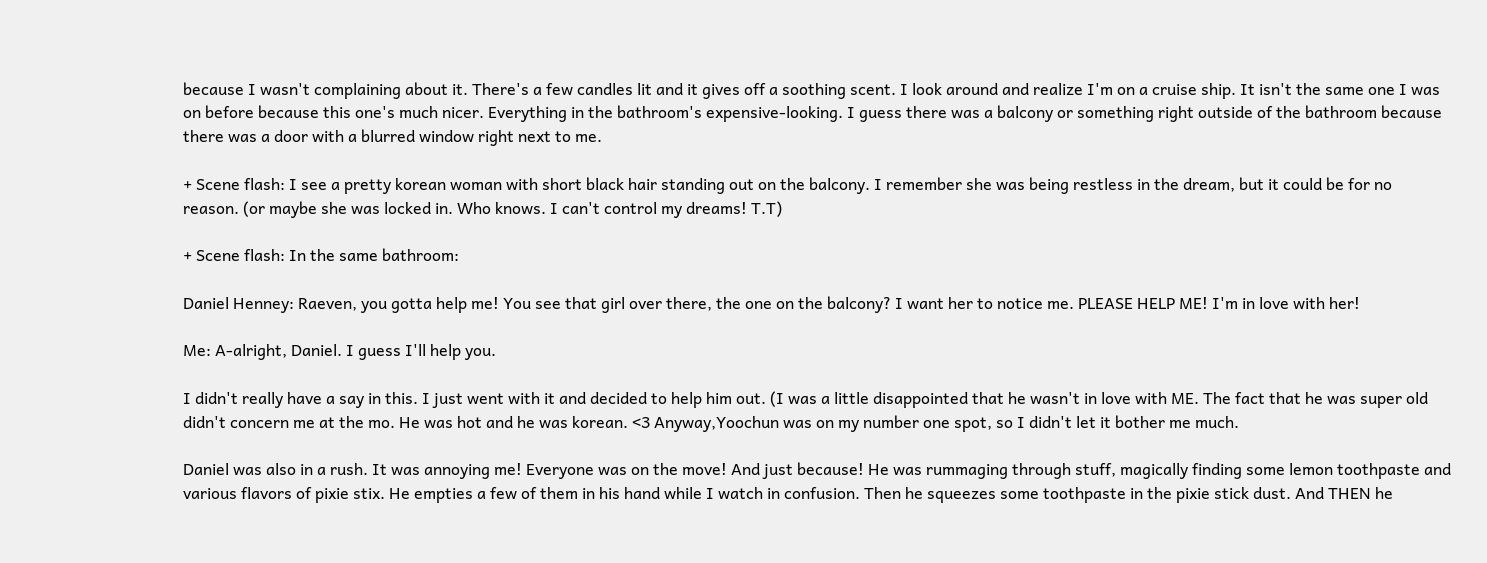because I wasn't complaining about it. There's a few candles lit and it gives off a soothing scent. I look around and realize I'm on a cruise ship. It isn't the same one I was on before because this one's much nicer. Everything in the bathroom's expensive-looking. I guess there was a balcony or something right outside of the bathroom because there was a door with a blurred window right next to me.

+ Scene flash: I see a pretty korean woman with short black hair standing out on the balcony. I remember she was being restless in the dream, but it could be for no reason. (or maybe she was locked in. Who knows. I can't control my dreams! T.T)

+ Scene flash: In the same bathroom:

Daniel Henney: Raeven, you gotta help me! You see that girl over there, the one on the balcony? I want her to notice me. PLEASE HELP ME! I'm in love with her!

Me: A-alright, Daniel. I guess I'll help you.

I didn't really have a say in this. I just went with it and decided to help him out. (I was a little disappointed that he wasn't in love with ME. The fact that he was super old didn't concern me at the mo. He was hot and he was korean. <3 Anyway,Yoochun was on my number one spot, so I didn't let it bother me much.

Daniel was also in a rush. It was annoying me! Everyone was on the move! And just because! He was rummaging through stuff, magically finding some lemon toothpaste and various flavors of pixie stix. He empties a few of them in his hand while I watch in confusion. Then he squeezes some toothpaste in the pixie stick dust. And THEN he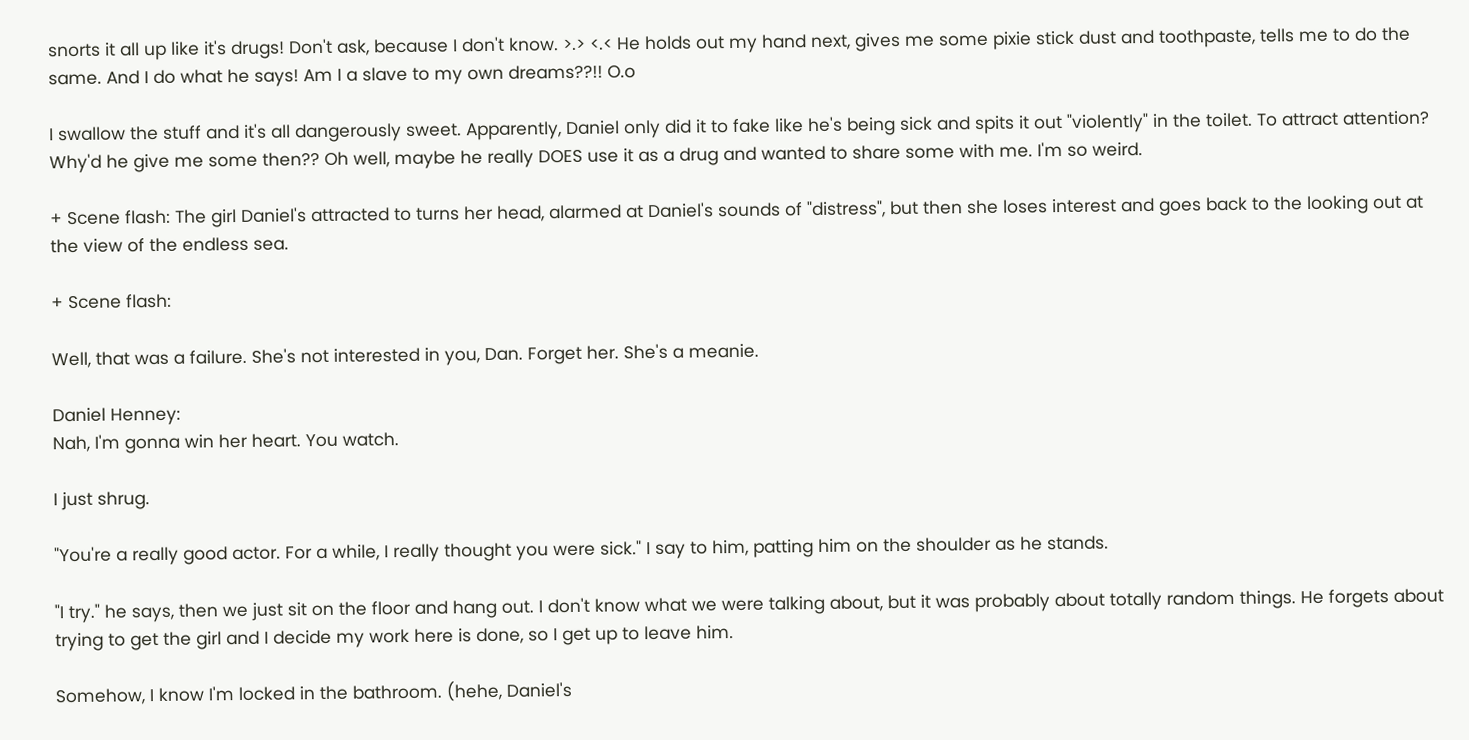snorts it all up like it's drugs! Don't ask, because I don't know. >.> <.< He holds out my hand next, gives me some pixie stick dust and toothpaste, tells me to do the same. And I do what he says! Am I a slave to my own dreams??!! O.o

I swallow the stuff and it's all dangerously sweet. Apparently, Daniel only did it to fake like he's being sick and spits it out "violently" in the toilet. To attract attention? Why'd he give me some then?? Oh well, maybe he really DOES use it as a drug and wanted to share some with me. I'm so weird.

+ Scene flash: The girl Daniel's attracted to turns her head, alarmed at Daniel's sounds of "distress", but then she loses interest and goes back to the looking out at the view of the endless sea.

+ Scene flash:

Well, that was a failure. She's not interested in you, Dan. Forget her. She's a meanie.

Daniel Henney:
Nah, I'm gonna win her heart. You watch.

I just shrug.

"You're a really good actor. For a while, I really thought you were sick." I say to him, patting him on the shoulder as he stands.

"I try." he says, then we just sit on the floor and hang out. I don't know what we were talking about, but it was probably about totally random things. He forgets about trying to get the girl and I decide my work here is done, so I get up to leave him.

Somehow, I know I'm locked in the bathroom. (hehe, Daniel's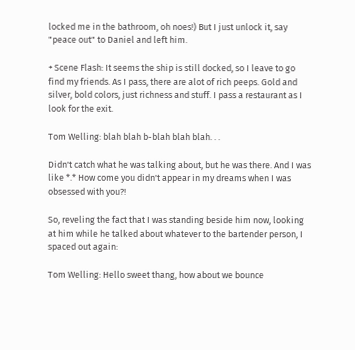locked me in the bathroom, oh noes!) But I just unlock it, say "peace out" to Daniel and left him.

+ Scene Flash: It seems the ship is still docked, so I leave to go find my friends. As I pass, there are alot of rich peeps. Gold and silver, bold colors, just richness and stuff. I pass a restaurant as I look for the exit.

Tom Welling: blah blah b-blah blah blah. . .

Didn't catch what he was talking about, but he was there. And I was like *.* How come you didn't appear in my dreams when I was obsessed with you?!

So, reveling the fact that I was standing beside him now, looking at him while he talked about whatever to the bartender person, I spaced out again:

Tom Welling: Hello sweet thang, how about we bounce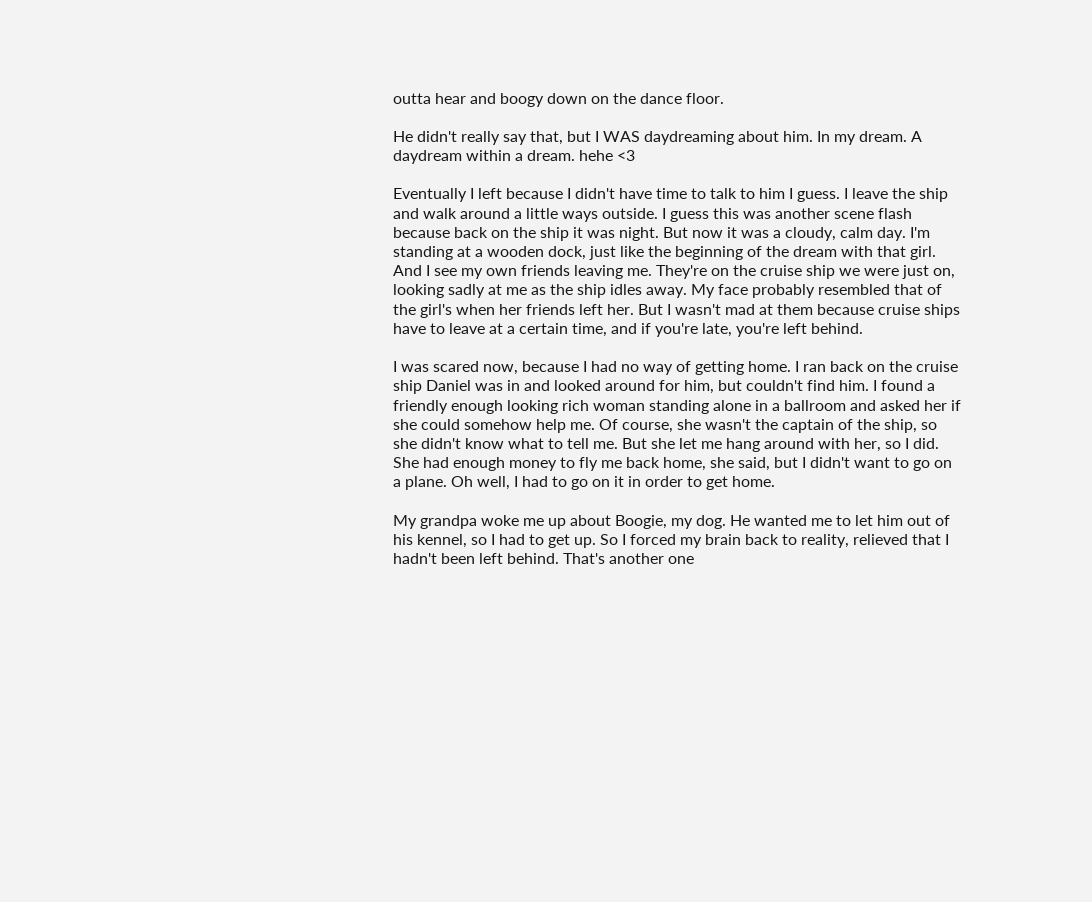outta hear and boogy down on the dance floor.

He didn't really say that, but I WAS daydreaming about him. In my dream. A daydream within a dream. hehe <3

Eventually I left because I didn't have time to talk to him I guess. I leave the ship and walk around a little ways outside. I guess this was another scene flash because back on the ship it was night. But now it was a cloudy, calm day. I'm standing at a wooden dock, just like the beginning of the dream with that girl. And I see my own friends leaving me. They're on the cruise ship we were just on, looking sadly at me as the ship idles away. My face probably resembled that of the girl's when her friends left her. But I wasn't mad at them because cruise ships have to leave at a certain time, and if you're late, you're left behind.

I was scared now, because I had no way of getting home. I ran back on the cruise ship Daniel was in and looked around for him, but couldn't find him. I found a friendly enough looking rich woman standing alone in a ballroom and asked her if she could somehow help me. Of course, she wasn't the captain of the ship, so she didn't know what to tell me. But she let me hang around with her, so I did. She had enough money to fly me back home, she said, but I didn't want to go on a plane. Oh well, I had to go on it in order to get home.

My grandpa woke me up about Boogie, my dog. He wanted me to let him out of his kennel, so I had to get up. So I forced my brain back to reality, relieved that I hadn't been left behind. That's another one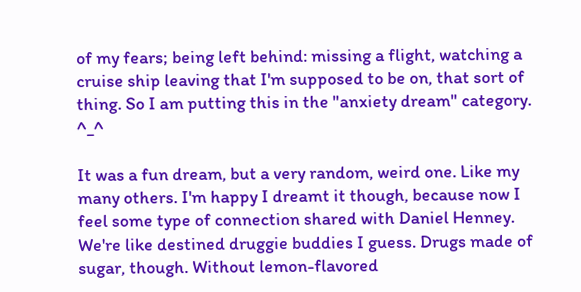of my fears; being left behind: missing a flight, watching a cruise ship leaving that I'm supposed to be on, that sort of thing. So I am putting this in the "anxiety dream" category. ^_^

It was a fun dream, but a very random, weird one. Like my many others. I'm happy I dreamt it though, because now I feel some type of connection shared with Daniel Henney. We're like destined druggie buddies I guess. Drugs made of sugar, though. Without lemon-flavored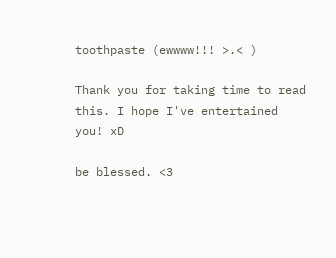toothpaste (ewwww!!! >.< )

Thank you for taking time to read this. I hope I've entertained you! xD

be blessed. <3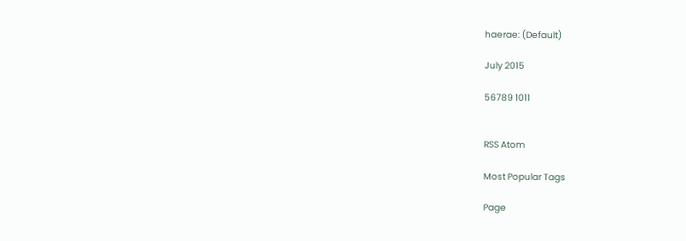haerae: (Default)

July 2015

56789 1011


RSS Atom

Most Popular Tags

Page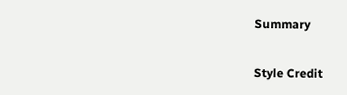Summary

Style Credit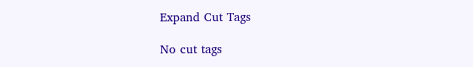Expand Cut Tags

No cut tags